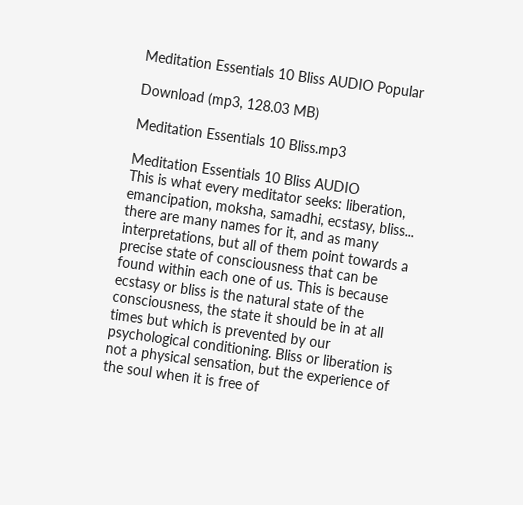Meditation Essentials 10 Bliss AUDIO Popular

Download (mp3, 128.03 MB)

Meditation Essentials 10 Bliss.mp3

Meditation Essentials 10 Bliss AUDIO
This is what every meditator seeks: liberation, emancipation, moksha, samadhi, ecstasy, bliss... there are many names for it, and as many interpretations, but all of them point towards a precise state of consciousness that can be found within each one of us. This is because ecstasy or bliss is the natural state of the consciousness, the state it should be in at all times but which is prevented by our psychological conditioning. Bliss or liberation is not a physical sensation, but the experience of the soul when it is free of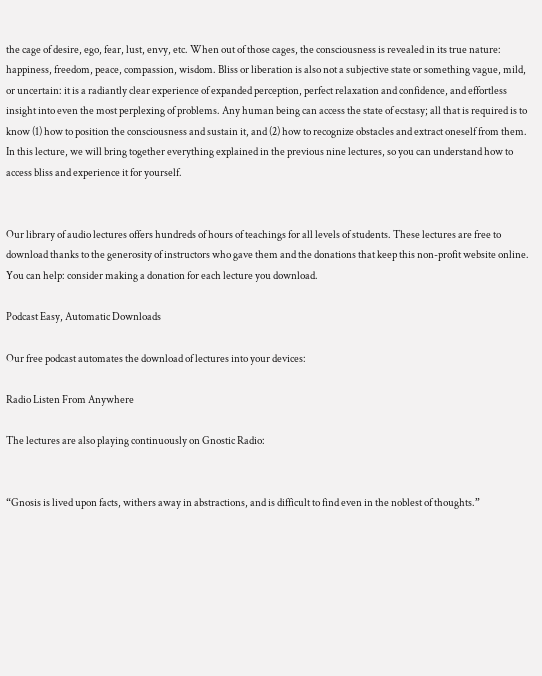the cage of desire, ego, fear, lust, envy, etc. When out of those cages, the consciousness is revealed in its true nature: happiness, freedom, peace, compassion, wisdom. Bliss or liberation is also not a subjective state or something vague, mild, or uncertain: it is a radiantly clear experience of expanded perception, perfect relaxation and confidence, and effortless insight into even the most perplexing of problems. Any human being can access the state of ecstasy; all that is required is to know (1) how to position the consciousness and sustain it, and (2) how to recognize obstacles and extract oneself from them. In this lecture, we will bring together everything explained in the previous nine lectures, so you can understand how to access bliss and experience it for yourself.


Our library of audio lectures offers hundreds of hours of teachings for all levels of students. These lectures are free to download thanks to the generosity of instructors who gave them and the donations that keep this non-profit website online. You can help: consider making a donation for each lecture you download.

Podcast Easy, Automatic Downloads

Our free podcast automates the download of lectures into your devices:

Radio Listen From Anywhere

The lectures are also playing continuously on Gnostic Radio:


“Gnosis is lived upon facts, withers away in abstractions, and is difficult to find even in the noblest of thoughts.”